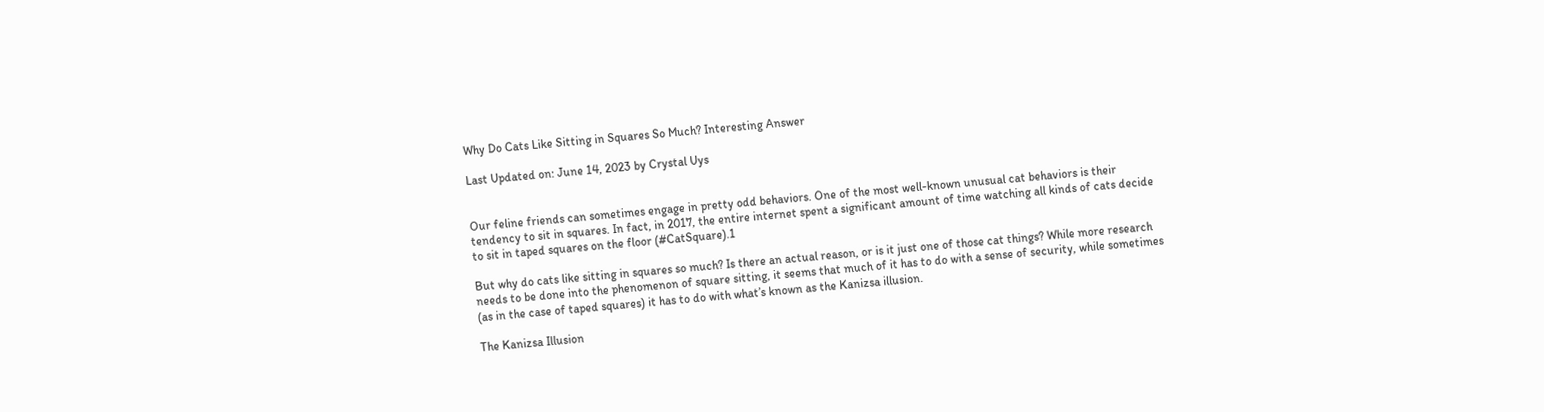Why Do Cats Like Sitting in Squares So Much? Interesting Answer

Last Updated on: June 14, 2023 by Crystal Uys


Our feline friends can sometimes engage in pretty odd behaviors. One of the most well-known unusual cat behaviors is their tendency to sit in squares. In fact, in 2017, the entire internet spent a significant amount of time watching all kinds of cats decide to sit in taped squares on the floor (#CatSquare).1

But why do cats like sitting in squares so much? Is there an actual reason, or is it just one of those cat things? While more research needs to be done into the phenomenon of square sitting, it seems that much of it has to do with a sense of security, while sometimes (as in the case of taped squares) it has to do with what’s known as the Kanizsa illusion.

The Kanizsa Illusion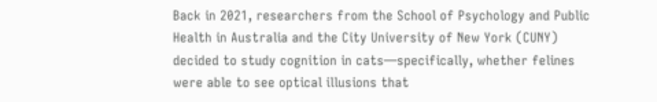Back in 2021, researchers from the School of Psychology and Public Health in Australia and the City University of New York (CUNY) decided to study cognition in cats—specifically, whether felines were able to see optical illusions that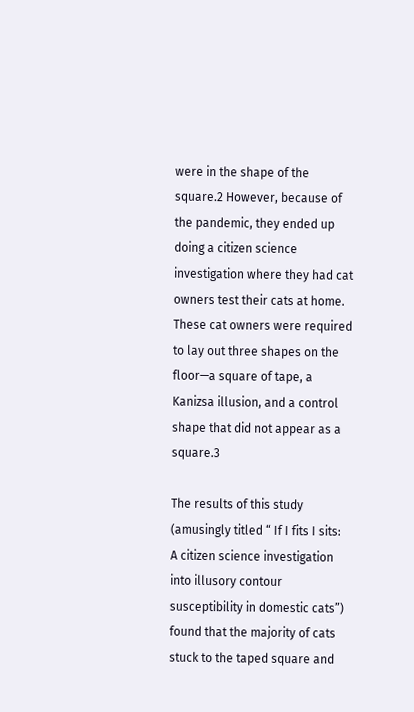were in the shape of the square.2 However, because of the pandemic, they ended up doing a citizen science investigation where they had cat owners test their cats at home. These cat owners were required to lay out three shapes on the floor—a square of tape, a Kanizsa illusion, and a control shape that did not appear as a square.3

The results of this study (amusingly titled “ If I fits I sits: A citizen science investigation into illusory contour susceptibility in domestic cats”) found that the majority of cats stuck to the taped square and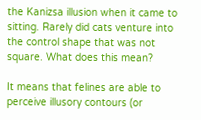the Kanizsa illusion when it came to sitting. Rarely did cats venture into the control shape that was not square. What does this mean?

It means that felines are able to perceive illusory contours (or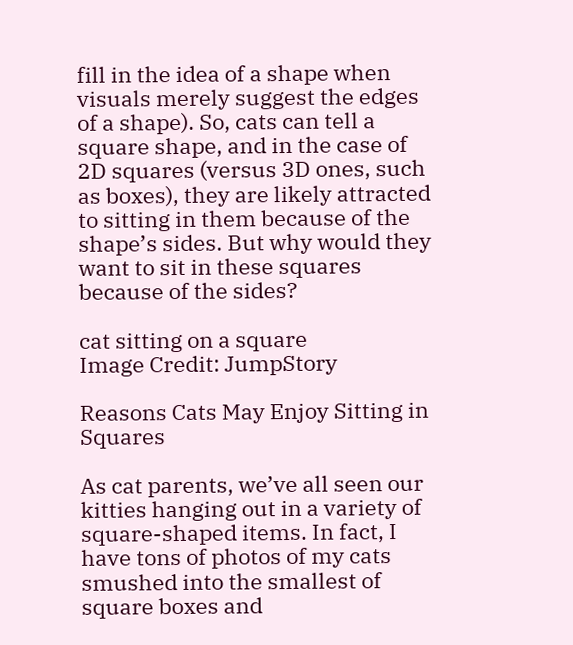fill in the idea of a shape when visuals merely suggest the edges of a shape). So, cats can tell a square shape, and in the case of 2D squares (versus 3D ones, such as boxes), they are likely attracted to sitting in them because of the shape’s sides. But why would they want to sit in these squares because of the sides?

cat sitting on a square
Image Credit: JumpStory

Reasons Cats May Enjoy Sitting in Squares

As cat parents, we’ve all seen our kitties hanging out in a variety of square-shaped items. In fact, I have tons of photos of my cats smushed into the smallest of square boxes and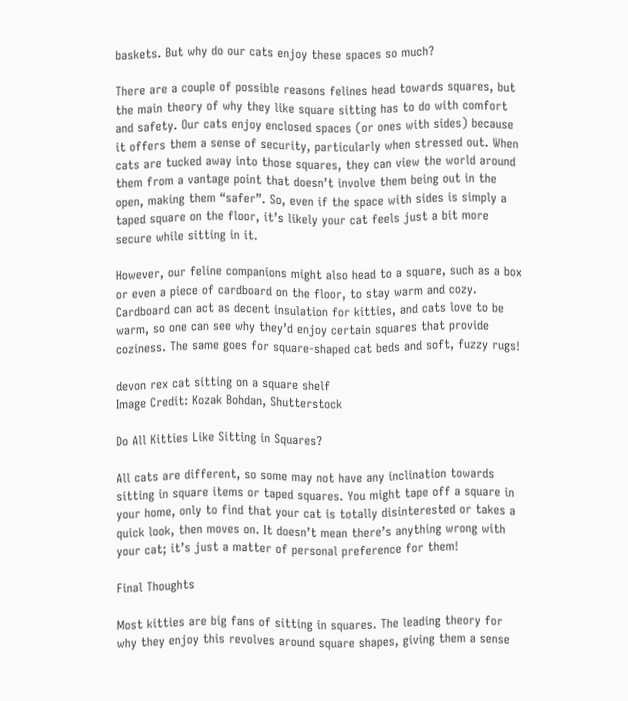baskets. But why do our cats enjoy these spaces so much?

There are a couple of possible reasons felines head towards squares, but the main theory of why they like square sitting has to do with comfort and safety. Our cats enjoy enclosed spaces (or ones with sides) because it offers them a sense of security, particularly when stressed out. When cats are tucked away into those squares, they can view the world around them from a vantage point that doesn’t involve them being out in the open, making them “safer”. So, even if the space with sides is simply a taped square on the floor, it’s likely your cat feels just a bit more secure while sitting in it.

However, our feline companions might also head to a square, such as a box or even a piece of cardboard on the floor, to stay warm and cozy. Cardboard can act as decent insulation for kitties, and cats love to be warm, so one can see why they’d enjoy certain squares that provide coziness. The same goes for square-shaped cat beds and soft, fuzzy rugs!

devon rex cat sitting on a square shelf
Image Credit: Kozak Bohdan, Shutterstock

Do All Kitties Like Sitting in Squares?

All cats are different, so some may not have any inclination towards sitting in square items or taped squares. You might tape off a square in your home, only to find that your cat is totally disinterested or takes a quick look, then moves on. It doesn’t mean there’s anything wrong with your cat; it’s just a matter of personal preference for them!

Final Thoughts

Most kitties are big fans of sitting in squares. The leading theory for why they enjoy this revolves around square shapes, giving them a sense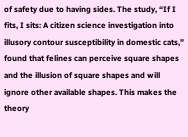of safety due to having sides. The study, “If I fits, I sits: A citizen science investigation into illusory contour susceptibility in domestic cats,” found that felines can perceive square shapes and the illusion of square shapes and will ignore other available shapes. This makes the theory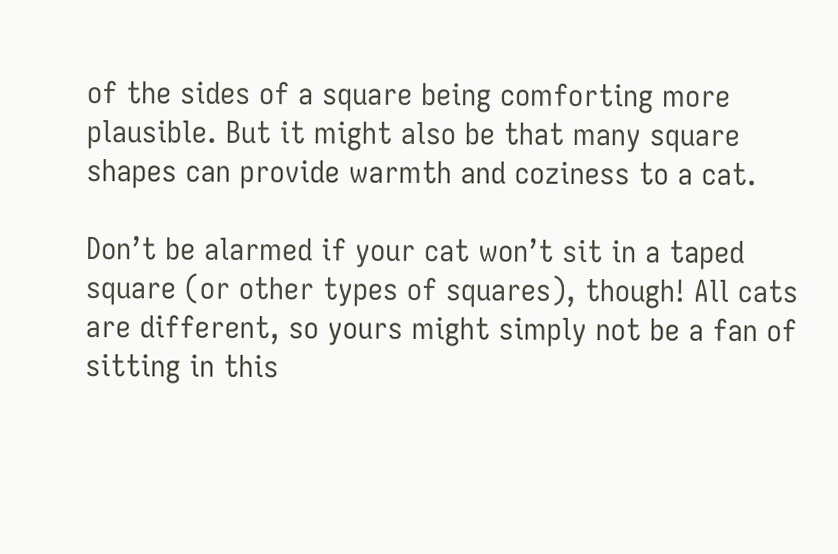of the sides of a square being comforting more plausible. But it might also be that many square shapes can provide warmth and coziness to a cat.

Don’t be alarmed if your cat won’t sit in a taped square (or other types of squares), though! All cats are different, so yours might simply not be a fan of sitting in this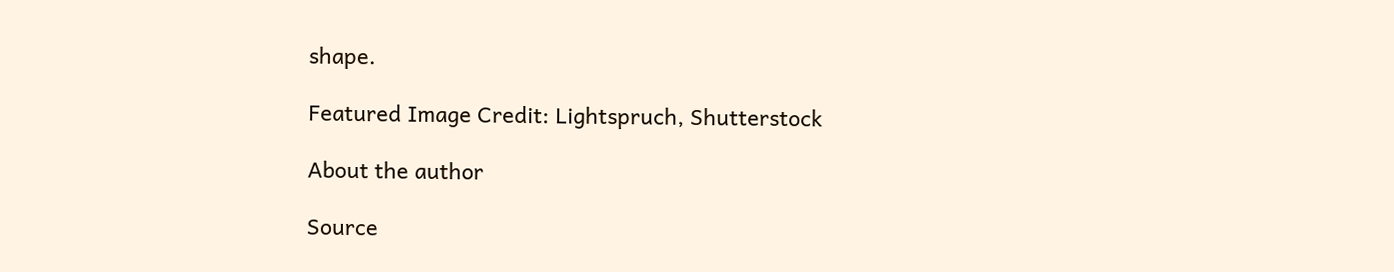shape.

Featured Image Credit: Lightspruch, Shutterstock

About the author

Source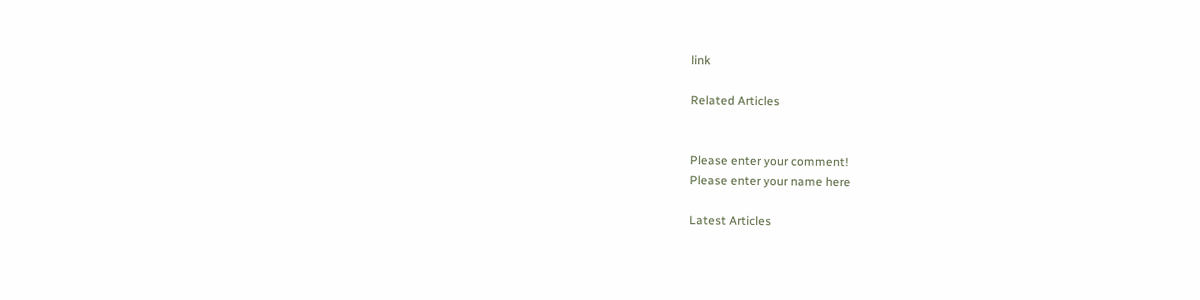link

Related Articles


Please enter your comment!
Please enter your name here

Latest Articles